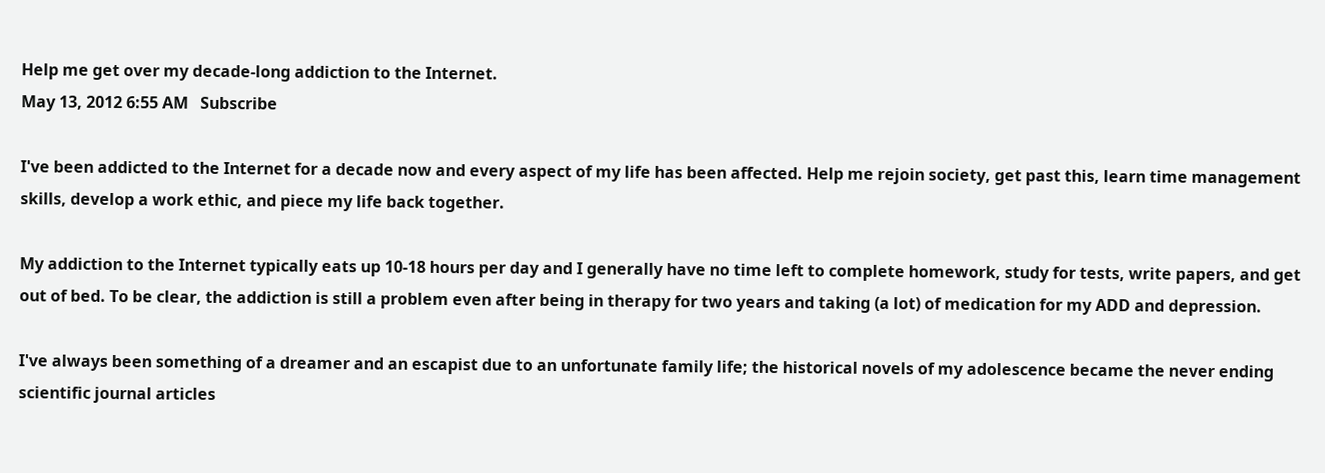Help me get over my decade-long addiction to the Internet.
May 13, 2012 6:55 AM   Subscribe

I've been addicted to the Internet for a decade now and every aspect of my life has been affected. Help me rejoin society, get past this, learn time management skills, develop a work ethic, and piece my life back together.

My addiction to the Internet typically eats up 10-18 hours per day and I generally have no time left to complete homework, study for tests, write papers, and get out of bed. To be clear, the addiction is still a problem even after being in therapy for two years and taking (a lot) of medication for my ADD and depression.

I've always been something of a dreamer and an escapist due to an unfortunate family life; the historical novels of my adolescence became the never ending scientific journal articles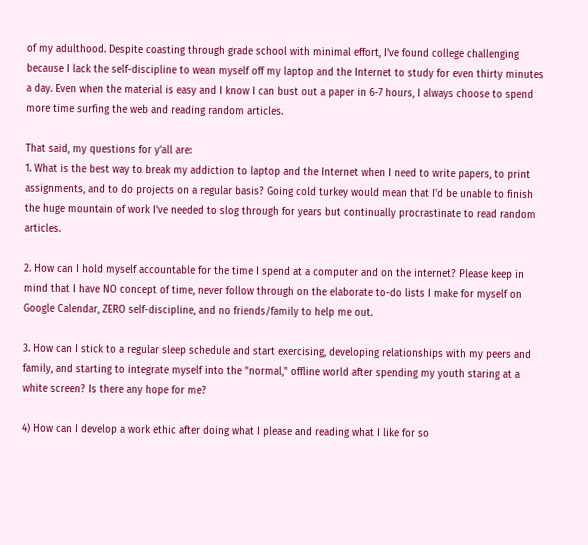of my adulthood. Despite coasting through grade school with minimal effort, I've found college challenging because I lack the self-discipline to wean myself off my laptop and the Internet to study for even thirty minutes a day. Even when the material is easy and I know I can bust out a paper in 6-7 hours, I always choose to spend more time surfing the web and reading random articles.

That said, my questions for y'all are:
1. What is the best way to break my addiction to laptop and the Internet when I need to write papers, to print assignments, and to do projects on a regular basis? Going cold turkey would mean that I'd be unable to finish the huge mountain of work I've needed to slog through for years but continually procrastinate to read random articles.

2. How can I hold myself accountable for the time I spend at a computer and on the internet? Please keep in mind that I have NO concept of time, never follow through on the elaborate to-do lists I make for myself on Google Calendar, ZERO self-discipline, and no friends/family to help me out.

3. How can I stick to a regular sleep schedule and start exercising, developing relationships with my peers and family, and starting to integrate myself into the "normal," offline world after spending my youth staring at a white screen? Is there any hope for me?

4) How can I develop a work ethic after doing what I please and reading what I like for so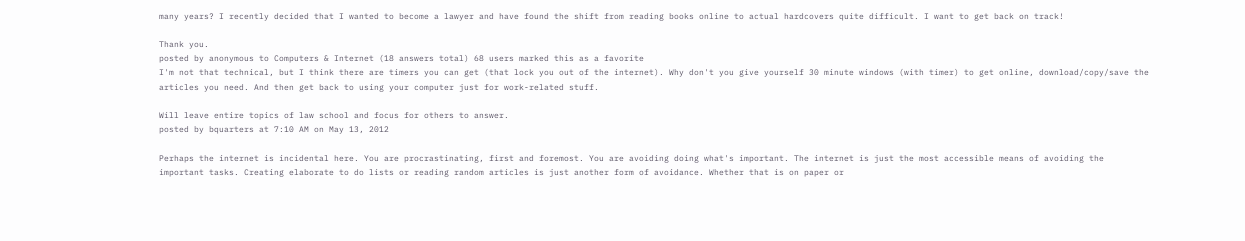many years? I recently decided that I wanted to become a lawyer and have found the shift from reading books online to actual hardcovers quite difficult. I want to get back on track!

Thank you.
posted by anonymous to Computers & Internet (18 answers total) 68 users marked this as a favorite
I'm not that technical, but I think there are timers you can get (that lock you out of the internet). Why don't you give yourself 30 minute windows (with timer) to get online, download/copy/save the articles you need. And then get back to using your computer just for work-related stuff.

Will leave entire topics of law school and focus for others to answer.
posted by bquarters at 7:10 AM on May 13, 2012

Perhaps the internet is incidental here. You are procrastinating, first and foremost. You are avoiding doing what's important. The internet is just the most accessible means of avoiding the important tasks. Creating elaborate to do lists or reading random articles is just another form of avoidance. Whether that is on paper or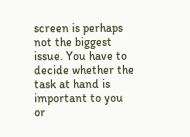screen is perhaps not the biggest issue. You have to decide whether the task at hand is important to you or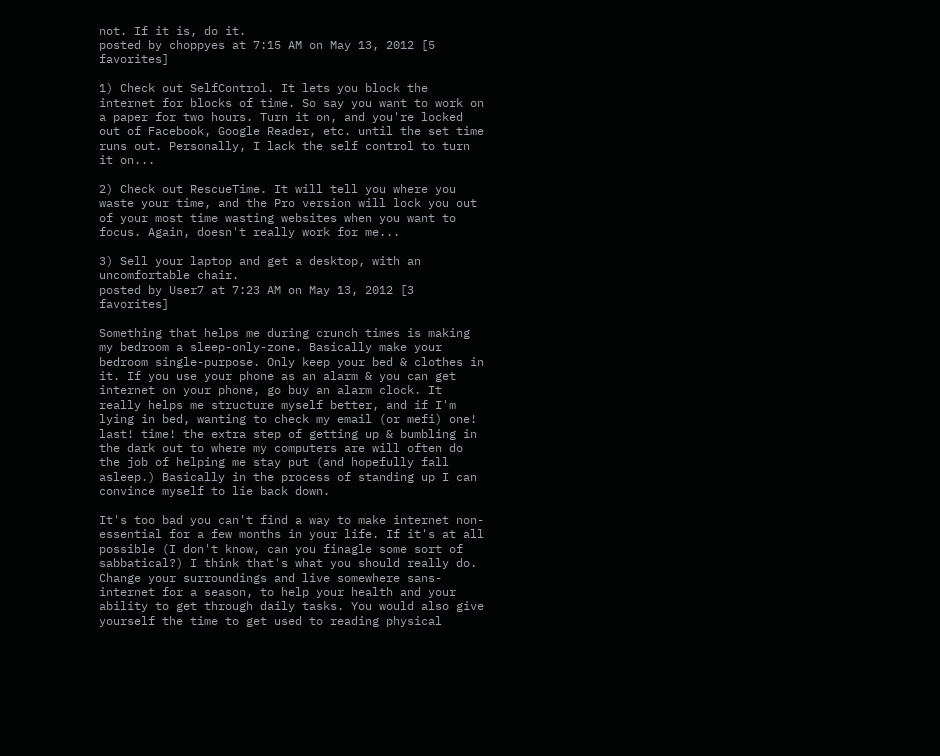not. If it is, do it.
posted by choppyes at 7:15 AM on May 13, 2012 [5 favorites]

1) Check out SelfControl. It lets you block the internet for blocks of time. So say you want to work on a paper for two hours. Turn it on, and you're locked out of Facebook, Google Reader, etc. until the set time runs out. Personally, I lack the self control to turn it on...

2) Check out RescueTime. It will tell you where you waste your time, and the Pro version will lock you out of your most time wasting websites when you want to focus. Again, doesn't really work for me...

3) Sell your laptop and get a desktop, with an uncomfortable chair.
posted by User7 at 7:23 AM on May 13, 2012 [3 favorites]

Something that helps me during crunch times is making my bedroom a sleep-only-zone. Basically make your bedroom single-purpose. Only keep your bed & clothes in it. If you use your phone as an alarm & you can get internet on your phone, go buy an alarm clock. It really helps me structure myself better, and if I'm lying in bed, wanting to check my email (or mefi) one! last! time! the extra step of getting up & bumbling in the dark out to where my computers are will often do the job of helping me stay put (and hopefully fall asleep.) Basically in the process of standing up I can convince myself to lie back down.

It's too bad you can't find a way to make internet non-essential for a few months in your life. If it's at all possible (I don't know, can you finagle some sort of sabbatical?) I think that's what you should really do. Change your surroundings and live somewhere sans-internet for a season, to help your health and your ability to get through daily tasks. You would also give yourself the time to get used to reading physical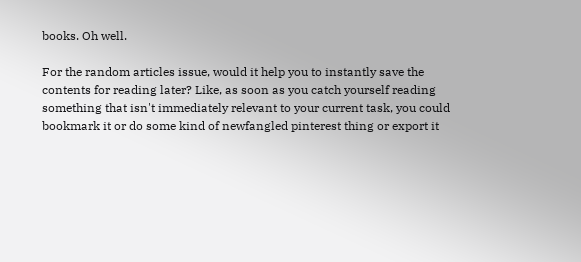books. Oh well.

For the random articles issue, would it help you to instantly save the contents for reading later? Like, as soon as you catch yourself reading something that isn't immediately relevant to your current task, you could bookmark it or do some kind of newfangled pinterest thing or export it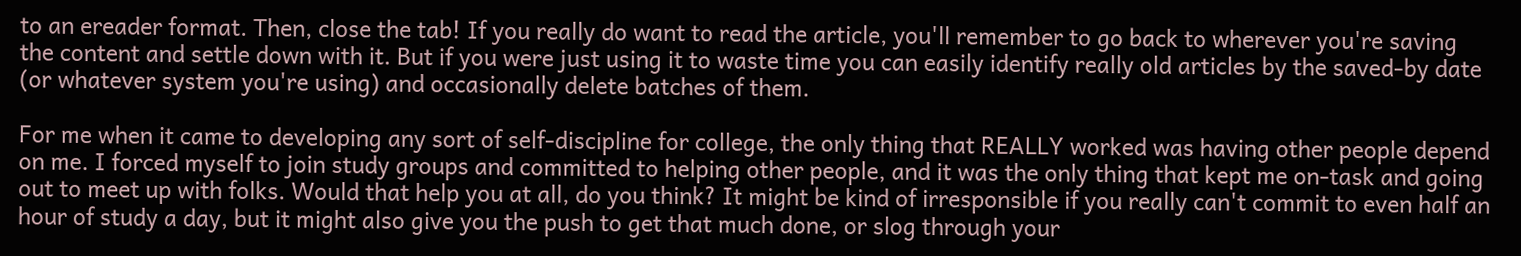to an ereader format. Then, close the tab! If you really do want to read the article, you'll remember to go back to wherever you're saving the content and settle down with it. But if you were just using it to waste time you can easily identify really old articles by the saved-by date (or whatever system you're using) and occasionally delete batches of them.

For me when it came to developing any sort of self-discipline for college, the only thing that REALLY worked was having other people depend on me. I forced myself to join study groups and committed to helping other people, and it was the only thing that kept me on-task and going out to meet up with folks. Would that help you at all, do you think? It might be kind of irresponsible if you really can't commit to even half an hour of study a day, but it might also give you the push to get that much done, or slog through your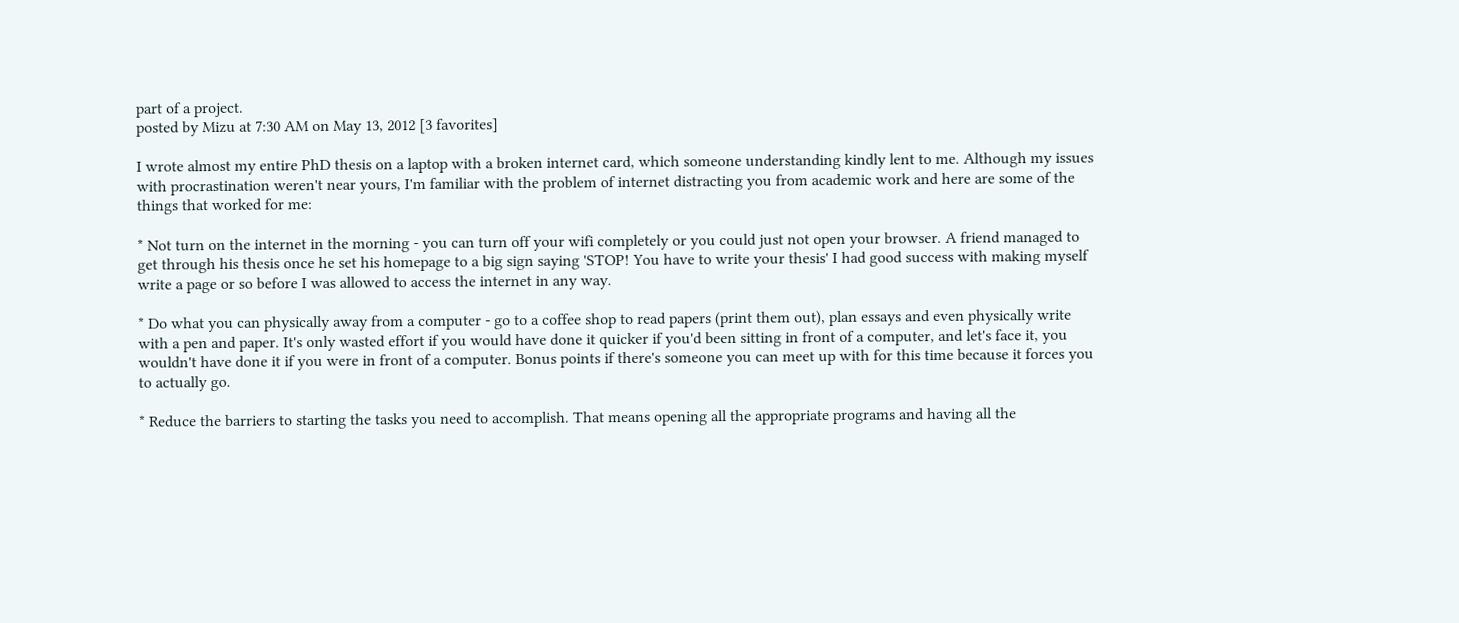part of a project.
posted by Mizu at 7:30 AM on May 13, 2012 [3 favorites]

I wrote almost my entire PhD thesis on a laptop with a broken internet card, which someone understanding kindly lent to me. Although my issues with procrastination weren't near yours, I'm familiar with the problem of internet distracting you from academic work and here are some of the things that worked for me:

* Not turn on the internet in the morning - you can turn off your wifi completely or you could just not open your browser. A friend managed to get through his thesis once he set his homepage to a big sign saying 'STOP! You have to write your thesis' I had good success with making myself write a page or so before I was allowed to access the internet in any way.

* Do what you can physically away from a computer - go to a coffee shop to read papers (print them out), plan essays and even physically write with a pen and paper. It's only wasted effort if you would have done it quicker if you'd been sitting in front of a computer, and let's face it, you wouldn't have done it if you were in front of a computer. Bonus points if there's someone you can meet up with for this time because it forces you to actually go.

* Reduce the barriers to starting the tasks you need to accomplish. That means opening all the appropriate programs and having all the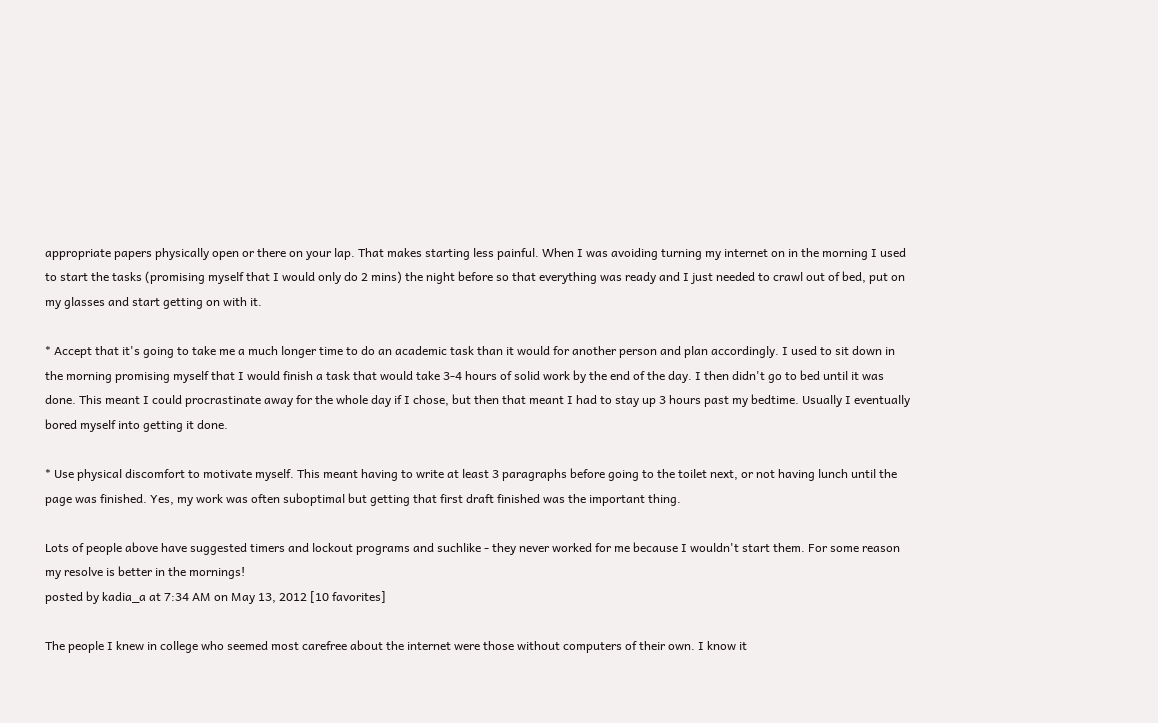appropriate papers physically open or there on your lap. That makes starting less painful. When I was avoiding turning my internet on in the morning I used to start the tasks (promising myself that I would only do 2 mins) the night before so that everything was ready and I just needed to crawl out of bed, put on my glasses and start getting on with it.

* Accept that it's going to take me a much longer time to do an academic task than it would for another person and plan accordingly. I used to sit down in the morning promising myself that I would finish a task that would take 3-4 hours of solid work by the end of the day. I then didn't go to bed until it was done. This meant I could procrastinate away for the whole day if I chose, but then that meant I had to stay up 3 hours past my bedtime. Usually I eventually bored myself into getting it done.

* Use physical discomfort to motivate myself. This meant having to write at least 3 paragraphs before going to the toilet next, or not having lunch until the page was finished. Yes, my work was often suboptimal but getting that first draft finished was the important thing.

Lots of people above have suggested timers and lockout programs and suchlike - they never worked for me because I wouldn't start them. For some reason my resolve is better in the mornings!
posted by kadia_a at 7:34 AM on May 13, 2012 [10 favorites]

The people I knew in college who seemed most carefree about the internet were those without computers of their own. I know it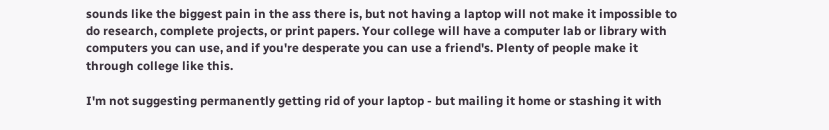sounds like the biggest pain in the ass there is, but not having a laptop will not make it impossible to do research, complete projects, or print papers. Your college will have a computer lab or library with computers you can use, and if you're desperate you can use a friend's. Plenty of people make it through college like this.

I'm not suggesting permanently getting rid of your laptop - but mailing it home or stashing it with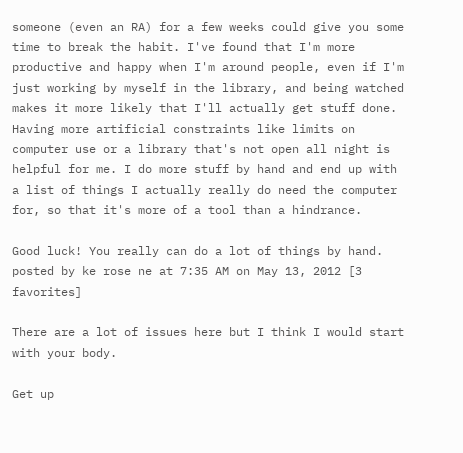someone (even an RA) for a few weeks could give you some time to break the habit. I've found that I'm more productive and happy when I'm around people, even if I'm just working by myself in the library, and being watched makes it more likely that I'll actually get stuff done. Having more artificial constraints like limits on computer use or a library that's not open all night is helpful for me. I do more stuff by hand and end up with a list of things I actually really do need the computer for, so that it's more of a tool than a hindrance.

Good luck! You really can do a lot of things by hand.
posted by ke rose ne at 7:35 AM on May 13, 2012 [3 favorites]

There are a lot of issues here but I think I would start with your body.

Get up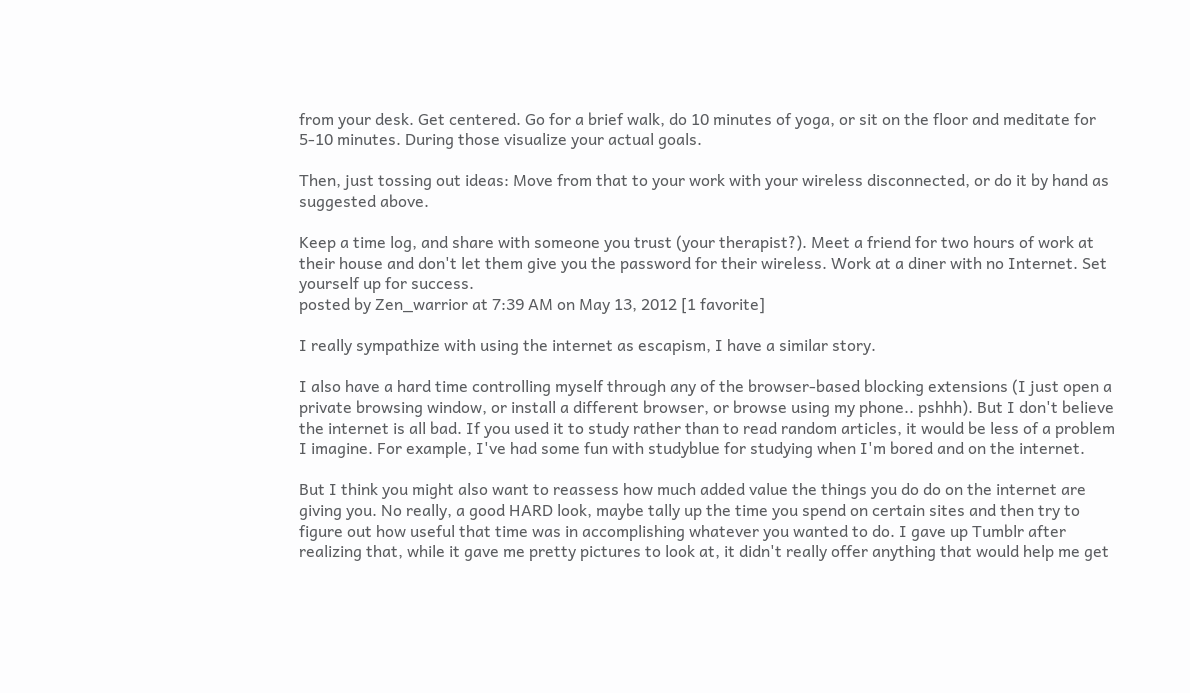from your desk. Get centered. Go for a brief walk, do 10 minutes of yoga, or sit on the floor and meditate for 5-10 minutes. During those visualize your actual goals.

Then, just tossing out ideas: Move from that to your work with your wireless disconnected, or do it by hand as suggested above.

Keep a time log, and share with someone you trust (your therapist?). Meet a friend for two hours of work at their house and don't let them give you the password for their wireless. Work at a diner with no Internet. Set yourself up for success.
posted by Zen_warrior at 7:39 AM on May 13, 2012 [1 favorite]

I really sympathize with using the internet as escapism, I have a similar story.

I also have a hard time controlling myself through any of the browser-based blocking extensions (I just open a private browsing window, or install a different browser, or browse using my phone.. pshhh). But I don't believe the internet is all bad. If you used it to study rather than to read random articles, it would be less of a problem I imagine. For example, I've had some fun with studyblue for studying when I'm bored and on the internet.

But I think you might also want to reassess how much added value the things you do do on the internet are giving you. No really, a good HARD look, maybe tally up the time you spend on certain sites and then try to figure out how useful that time was in accomplishing whatever you wanted to do. I gave up Tumblr after realizing that, while it gave me pretty pictures to look at, it didn't really offer anything that would help me get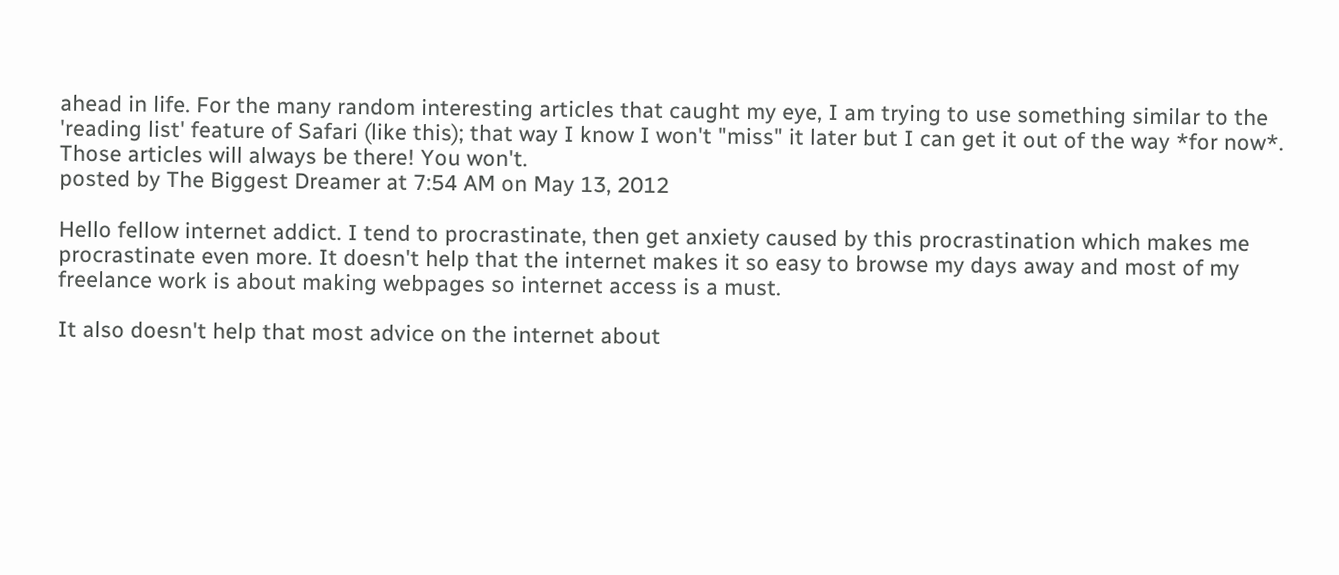ahead in life. For the many random interesting articles that caught my eye, I am trying to use something similar to the 'reading list' feature of Safari (like this); that way I know I won't "miss" it later but I can get it out of the way *for now*. Those articles will always be there! You won't.
posted by The Biggest Dreamer at 7:54 AM on May 13, 2012

Hello fellow internet addict. I tend to procrastinate, then get anxiety caused by this procrastination which makes me procrastinate even more. It doesn't help that the internet makes it so easy to browse my days away and most of my freelance work is about making webpages so internet access is a must.

It also doesn't help that most advice on the internet about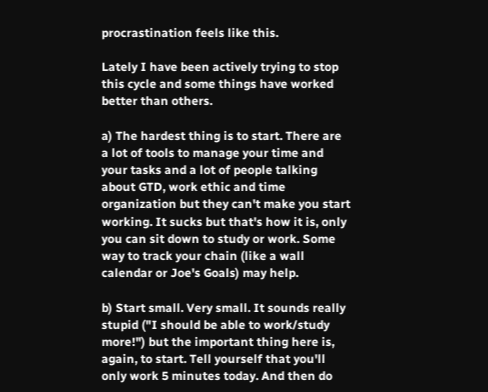procrastination feels like this.

Lately I have been actively trying to stop this cycle and some things have worked better than others.

a) The hardest thing is to start. There are a lot of tools to manage your time and your tasks and a lot of people talking about GTD, work ethic and time organization but they can't make you start working. It sucks but that's how it is, only you can sit down to study or work. Some way to track your chain (like a wall calendar or Joe's Goals) may help.

b) Start small. Very small. It sounds really stupid ("I should be able to work/study more!") but the important thing here is, again, to start. Tell yourself that you'll only work 5 minutes today. And then do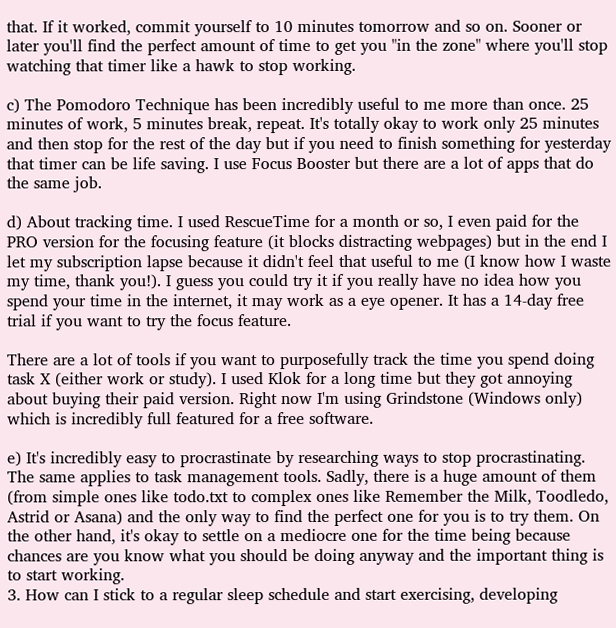that. If it worked, commit yourself to 10 minutes tomorrow and so on. Sooner or later you'll find the perfect amount of time to get you "in the zone" where you'll stop watching that timer like a hawk to stop working.

c) The Pomodoro Technique has been incredibly useful to me more than once. 25 minutes of work, 5 minutes break, repeat. It's totally okay to work only 25 minutes and then stop for the rest of the day but if you need to finish something for yesterday that timer can be life saving. I use Focus Booster but there are a lot of apps that do the same job.

d) About tracking time. I used RescueTime for a month or so, I even paid for the PRO version for the focusing feature (it blocks distracting webpages) but in the end I let my subscription lapse because it didn't feel that useful to me (I know how I waste my time, thank you!). I guess you could try it if you really have no idea how you spend your time in the internet, it may work as a eye opener. It has a 14-day free trial if you want to try the focus feature.

There are a lot of tools if you want to purposefully track the time you spend doing task X (either work or study). I used Klok for a long time but they got annoying about buying their paid version. Right now I'm using Grindstone (Windows only) which is incredibly full featured for a free software.

e) It's incredibly easy to procrastinate by researching ways to stop procrastinating. The same applies to task management tools. Sadly, there is a huge amount of them (from simple ones like todo.txt to complex ones like Remember the Milk, Toodledo, Astrid or Asana) and the only way to find the perfect one for you is to try them. On the other hand, it's okay to settle on a mediocre one for the time being because chances are you know what you should be doing anyway and the important thing is to start working.
3. How can I stick to a regular sleep schedule and start exercising, developing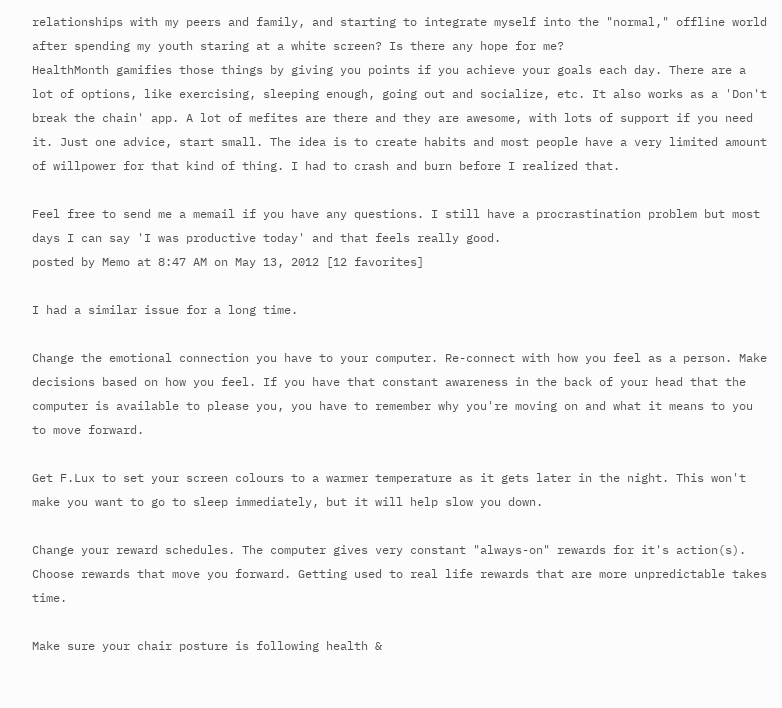relationships with my peers and family, and starting to integrate myself into the "normal," offline world after spending my youth staring at a white screen? Is there any hope for me?
HealthMonth gamifies those things by giving you points if you achieve your goals each day. There are a lot of options, like exercising, sleeping enough, going out and socialize, etc. It also works as a 'Don't break the chain' app. A lot of mefites are there and they are awesome, with lots of support if you need it. Just one advice, start small. The idea is to create habits and most people have a very limited amount of willpower for that kind of thing. I had to crash and burn before I realized that.

Feel free to send me a memail if you have any questions. I still have a procrastination problem but most days I can say 'I was productive today' and that feels really good.
posted by Memo at 8:47 AM on May 13, 2012 [12 favorites]

I had a similar issue for a long time.

Change the emotional connection you have to your computer. Re-connect with how you feel as a person. Make decisions based on how you feel. If you have that constant awareness in the back of your head that the computer is available to please you, you have to remember why you're moving on and what it means to you to move forward.

Get F.Lux to set your screen colours to a warmer temperature as it gets later in the night. This won't make you want to go to sleep immediately, but it will help slow you down.

Change your reward schedules. The computer gives very constant "always-on" rewards for it's action(s). Choose rewards that move you forward. Getting used to real life rewards that are more unpredictable takes time.

Make sure your chair posture is following health &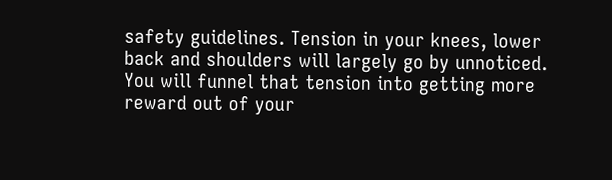safety guidelines. Tension in your knees, lower back and shoulders will largely go by unnoticed. You will funnel that tension into getting more reward out of your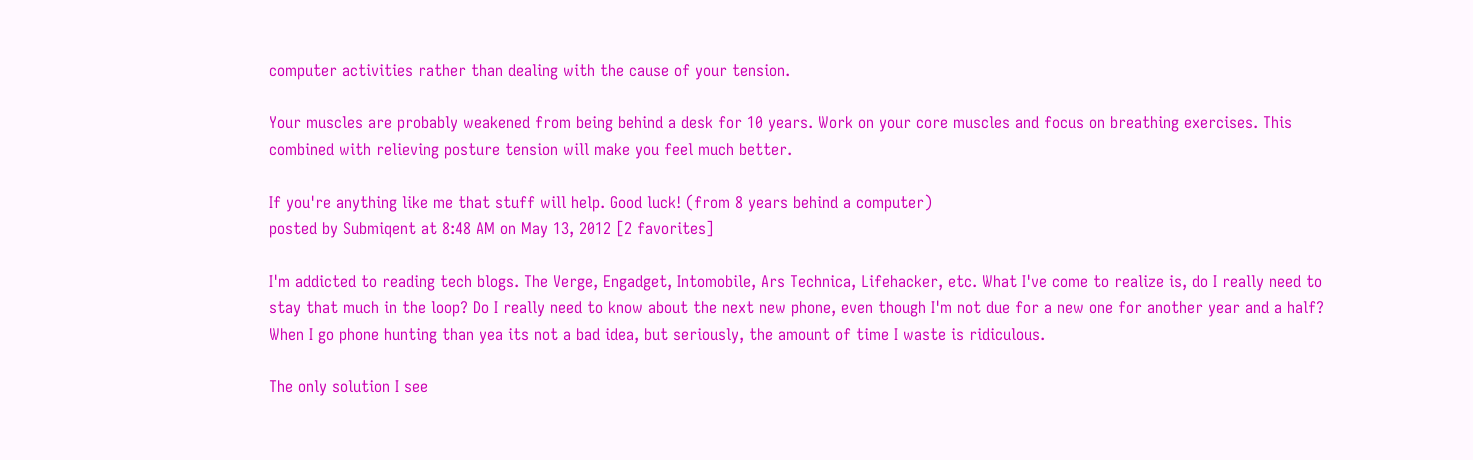computer activities rather than dealing with the cause of your tension.

Your muscles are probably weakened from being behind a desk for 10 years. Work on your core muscles and focus on breathing exercises. This combined with relieving posture tension will make you feel much better.

If you're anything like me that stuff will help. Good luck! (from 8 years behind a computer)
posted by Submiqent at 8:48 AM on May 13, 2012 [2 favorites]

I'm addicted to reading tech blogs. The Verge, Engadget, Intomobile, Ars Technica, Lifehacker, etc. What I've come to realize is, do I really need to stay that much in the loop? Do I really need to know about the next new phone, even though I'm not due for a new one for another year and a half? When I go phone hunting than yea its not a bad idea, but seriously, the amount of time I waste is ridiculous.

The only solution I see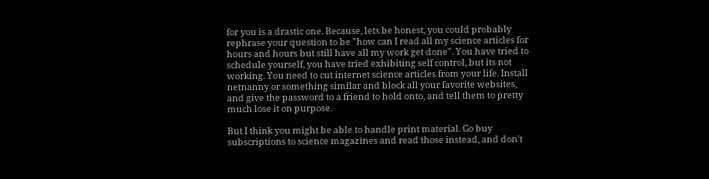for you is a drastic one. Because, lets be honest, you could probably rephrase your question to be "how can I read all my science articles for hours and hours but still have all my work get done". You have tried to schedule yourself, you have tried exhibiting self control, but its not working. You need to cut internet science articles from your life. Install netnanny or something similar and block all your favorite websites, and give the password to a friend to hold onto, and tell them to pretty much lose it on purpose.

But I think you might be able to handle print material. Go buy subscriptions to science magazines and read those instead, and don't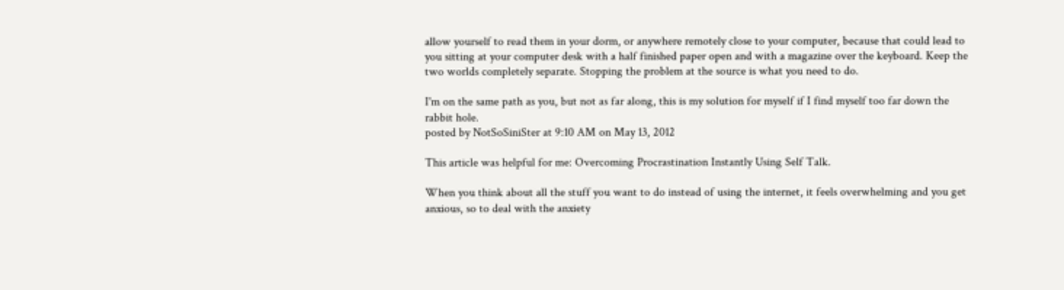allow yourself to read them in your dorm, or anywhere remotely close to your computer, because that could lead to you sitting at your computer desk with a half finished paper open and with a magazine over the keyboard. Keep the two worlds completely separate. Stopping the problem at the source is what you need to do.

I'm on the same path as you, but not as far along, this is my solution for myself if I find myself too far down the rabbit hole.
posted by NotSoSiniSter at 9:10 AM on May 13, 2012

This article was helpful for me: Overcoming Procrastination Instantly Using Self Talk.

When you think about all the stuff you want to do instead of using the internet, it feels overwhelming and you get anxious, so to deal with the anxiety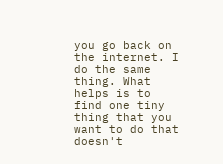you go back on the internet. I do the same thing. What helps is to find one tiny thing that you want to do that doesn't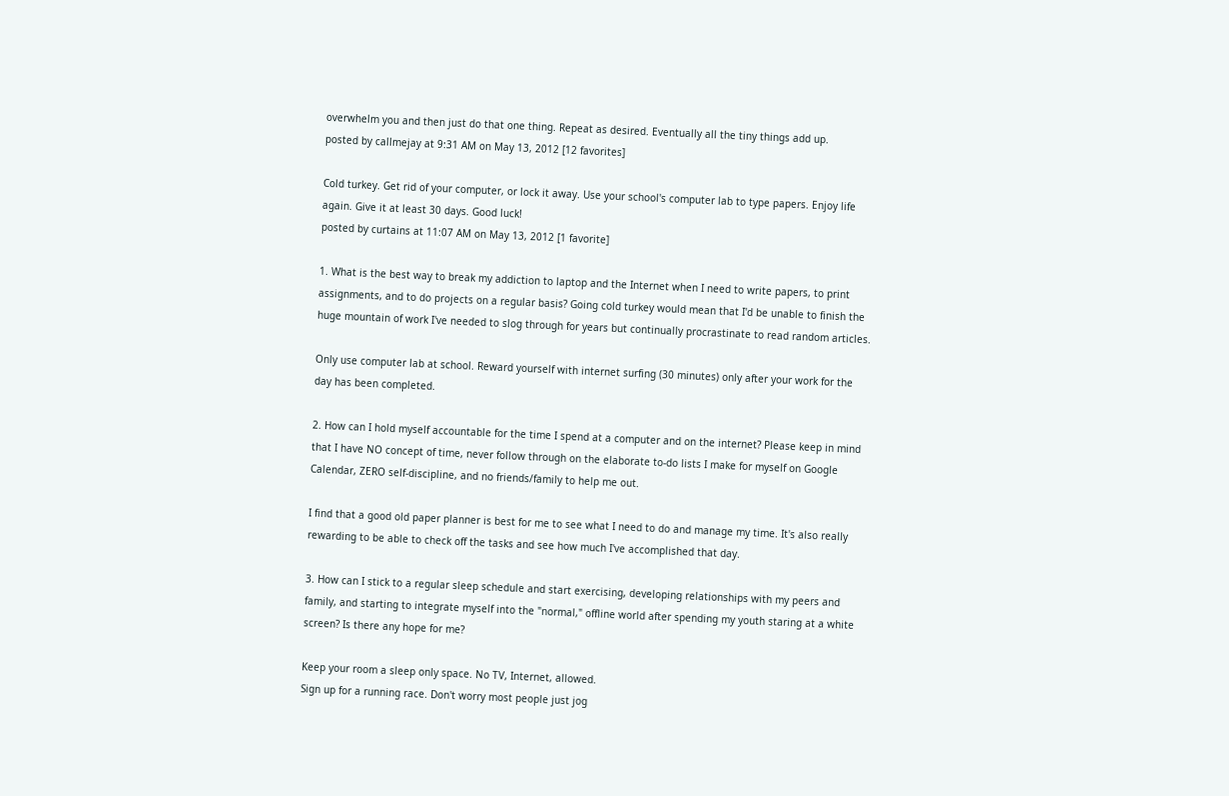overwhelm you and then just do that one thing. Repeat as desired. Eventually all the tiny things add up.
posted by callmejay at 9:31 AM on May 13, 2012 [12 favorites]

Cold turkey. Get rid of your computer, or lock it away. Use your school's computer lab to type papers. Enjoy life again. Give it at least 30 days. Good luck!
posted by curtains at 11:07 AM on May 13, 2012 [1 favorite]

1. What is the best way to break my addiction to laptop and the Internet when I need to write papers, to print assignments, and to do projects on a regular basis? Going cold turkey would mean that I'd be unable to finish the huge mountain of work I've needed to slog through for years but continually procrastinate to read random articles.

Only use computer lab at school. Reward yourself with internet surfing (30 minutes) only after your work for the day has been completed.

2. How can I hold myself accountable for the time I spend at a computer and on the internet? Please keep in mind that I have NO concept of time, never follow through on the elaborate to-do lists I make for myself on Google Calendar, ZERO self-discipline, and no friends/family to help me out.

I find that a good old paper planner is best for me to see what I need to do and manage my time. It's also really rewarding to be able to check off the tasks and see how much I've accomplished that day.

3. How can I stick to a regular sleep schedule and start exercising, developing relationships with my peers and family, and starting to integrate myself into the "normal," offline world after spending my youth staring at a white screen? Is there any hope for me?

Keep your room a sleep only space. No TV, Internet, allowed.
Sign up for a running race. Don't worry most people just jog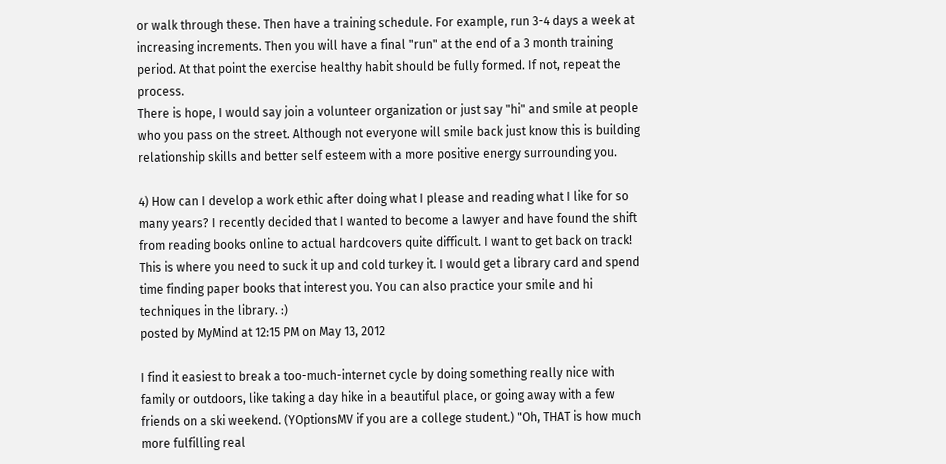or walk through these. Then have a training schedule. For example, run 3-4 days a week at increasing increments. Then you will have a final "run" at the end of a 3 month training period. At that point the exercise healthy habit should be fully formed. If not, repeat the process.
There is hope, I would say join a volunteer organization or just say "hi" and smile at people who you pass on the street. Although not everyone will smile back just know this is building relationship skills and better self esteem with a more positive energy surrounding you.

4) How can I develop a work ethic after doing what I please and reading what I like for so many years? I recently decided that I wanted to become a lawyer and have found the shift from reading books online to actual hardcovers quite difficult. I want to get back on track!
This is where you need to suck it up and cold turkey it. I would get a library card and spend time finding paper books that interest you. You can also practice your smile and hi techniques in the library. :)
posted by MyMind at 12:15 PM on May 13, 2012

I find it easiest to break a too-much-internet cycle by doing something really nice with family or outdoors, like taking a day hike in a beautiful place, or going away with a few friends on a ski weekend. (YOptionsMV if you are a college student.) "Oh, THAT is how much more fulfilling real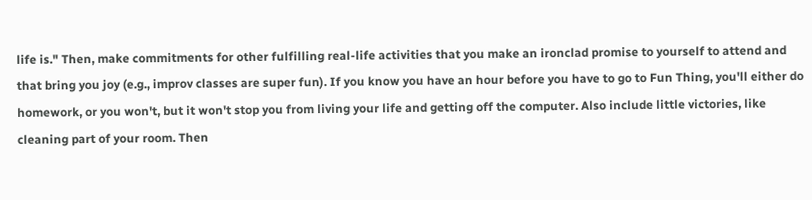life is." Then, make commitments for other fulfilling real-life activities that you make an ironclad promise to yourself to attend and that bring you joy (e.g., improv classes are super fun). If you know you have an hour before you have to go to Fun Thing, you'll either do homework, or you won't, but it won't stop you from living your life and getting off the computer. Also include little victories, like cleaning part of your room. Then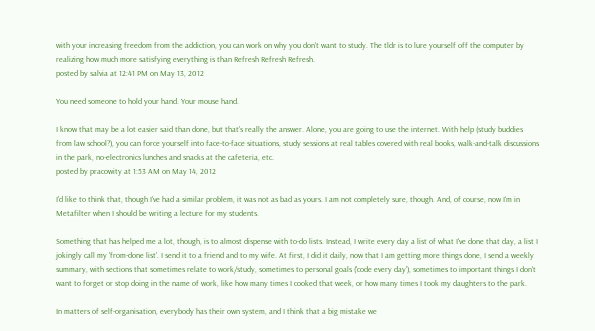with your increasing freedom from the addiction, you can work on why you don't want to study. The tldr is to lure yourself off the computer by realizing how much more satisfying everything is than Refresh Refresh Refresh.
posted by salvia at 12:41 PM on May 13, 2012

You need someone to hold your hand. Your mouse hand.

I know that may be a lot easier said than done, but that's really the answer. Alone, you are going to use the internet. With help (study buddies from law school?), you can force yourself into face-to-face situations, study sessions at real tables covered with real books, walk-and-talk discussions in the park, no-electronics lunches and snacks at the cafeteria, etc.
posted by pracowity at 1:53 AM on May 14, 2012

I'd like to think that, though I've had a similar problem, it was not as bad as yours. I am not completely sure, though. And, of course, now I'm in Metafilter when I should be writing a lecture for my students.

Something that has helped me a lot, though, is to almost dispense with to-do lists. Instead, I write every day a list of what I've done that day, a list I jokingly call my 'from-done list'. I send it to a friend and to my wife. At first, I did it daily, now that I am getting more things done, I send a weekly summary, with sections that sometimes relate to work/study, sometimes to personal goals ('code every day'), sometimes to important things I don't want to forget or stop doing in the name of work, like how many times I cooked that week, or how many times I took my daughters to the park.

In matters of self-organisation, everybody has their own system, and I think that a big mistake we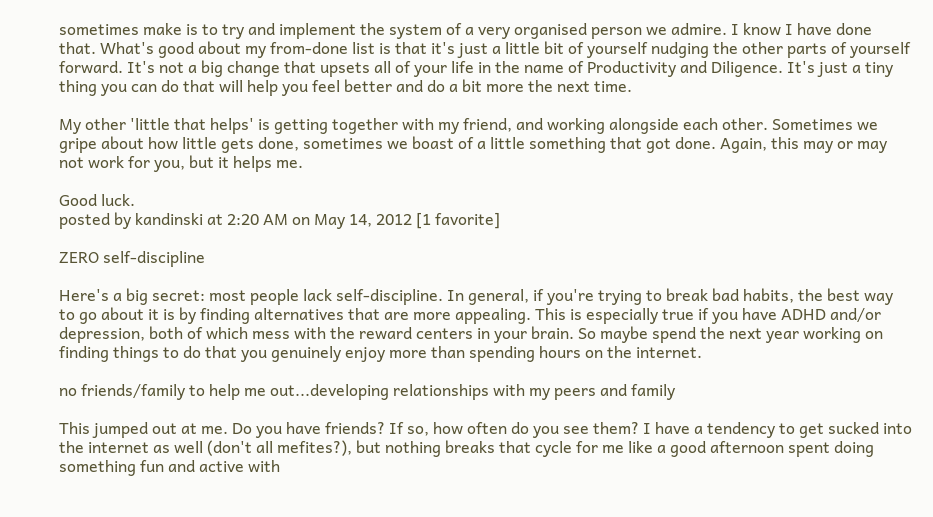sometimes make is to try and implement the system of a very organised person we admire. I know I have done that. What's good about my from-done list is that it's just a little bit of yourself nudging the other parts of yourself forward. It's not a big change that upsets all of your life in the name of Productivity and Diligence. It's just a tiny thing you can do that will help you feel better and do a bit more the next time.

My other 'little that helps' is getting together with my friend, and working alongside each other. Sometimes we gripe about how little gets done, sometimes we boast of a little something that got done. Again, this may or may not work for you, but it helps me.

Good luck.
posted by kandinski at 2:20 AM on May 14, 2012 [1 favorite]

ZERO self-discipline

Here's a big secret: most people lack self-discipline. In general, if you're trying to break bad habits, the best way to go about it is by finding alternatives that are more appealing. This is especially true if you have ADHD and/or depression, both of which mess with the reward centers in your brain. So maybe spend the next year working on finding things to do that you genuinely enjoy more than spending hours on the internet.

no friends/family to help me out...developing relationships with my peers and family

This jumped out at me. Do you have friends? If so, how often do you see them? I have a tendency to get sucked into the internet as well (don't all mefites?), but nothing breaks that cycle for me like a good afternoon spent doing something fun and active with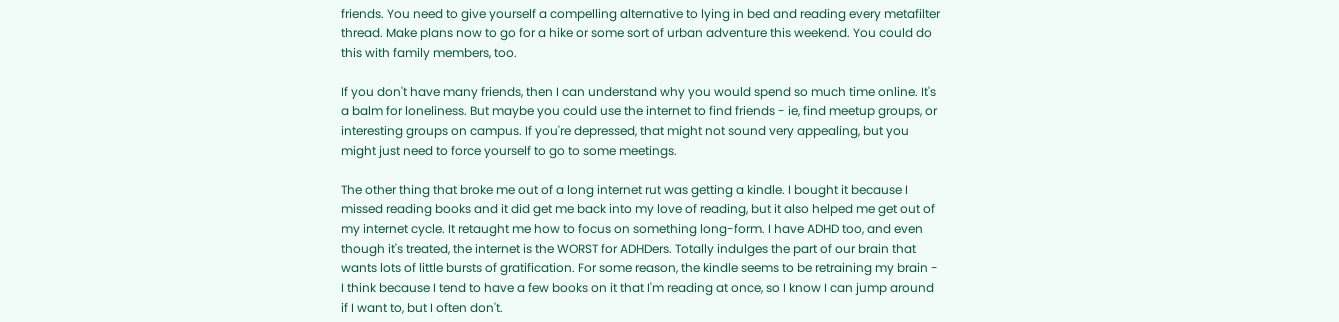friends. You need to give yourself a compelling alternative to lying in bed and reading every metafilter thread. Make plans now to go for a hike or some sort of urban adventure this weekend. You could do this with family members, too.

If you don't have many friends, then I can understand why you would spend so much time online. It's a balm for loneliness. But maybe you could use the internet to find friends - ie, find meetup groups, or interesting groups on campus. If you're depressed, that might not sound very appealing, but you might just need to force yourself to go to some meetings.

The other thing that broke me out of a long internet rut was getting a kindle. I bought it because I missed reading books and it did get me back into my love of reading, but it also helped me get out of my internet cycle. It retaught me how to focus on something long-form. I have ADHD too, and even though it's treated, the internet is the WORST for ADHDers. Totally indulges the part of our brain that wants lots of little bursts of gratification. For some reason, the kindle seems to be retraining my brain - I think because I tend to have a few books on it that I'm reading at once, so I know I can jump around if I want to, but I often don't.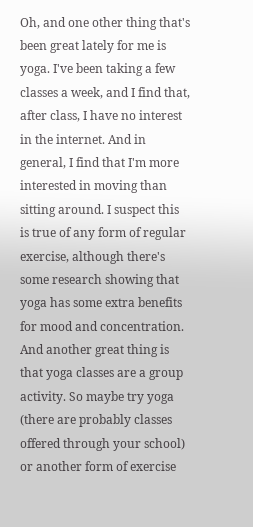Oh, and one other thing that's been great lately for me is yoga. I've been taking a few classes a week, and I find that, after class, I have no interest in the internet. And in general, I find that I'm more interested in moving than sitting around. I suspect this is true of any form of regular exercise, although there's some research showing that yoga has some extra benefits for mood and concentration. And another great thing is that yoga classes are a group activity. So maybe try yoga (there are probably classes offered through your school) or another form of exercise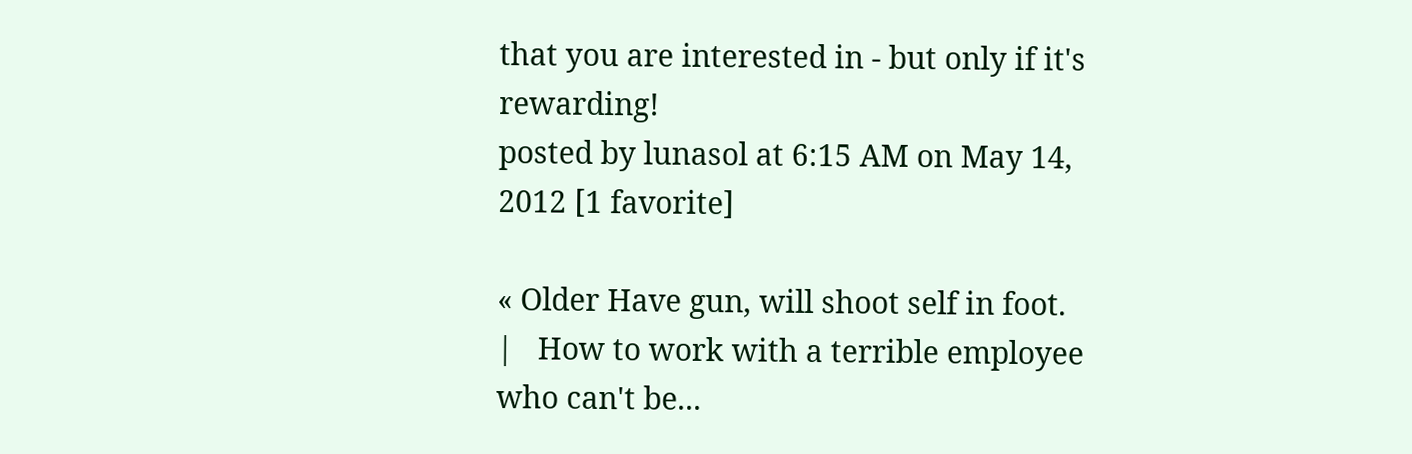that you are interested in - but only if it's rewarding!
posted by lunasol at 6:15 AM on May 14, 2012 [1 favorite]

« Older Have gun, will shoot self in foot.   |   How to work with a terrible employee who can't be...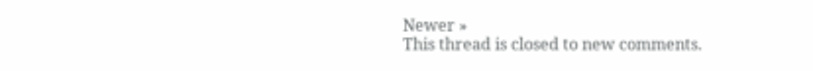Newer »
This thread is closed to new comments.